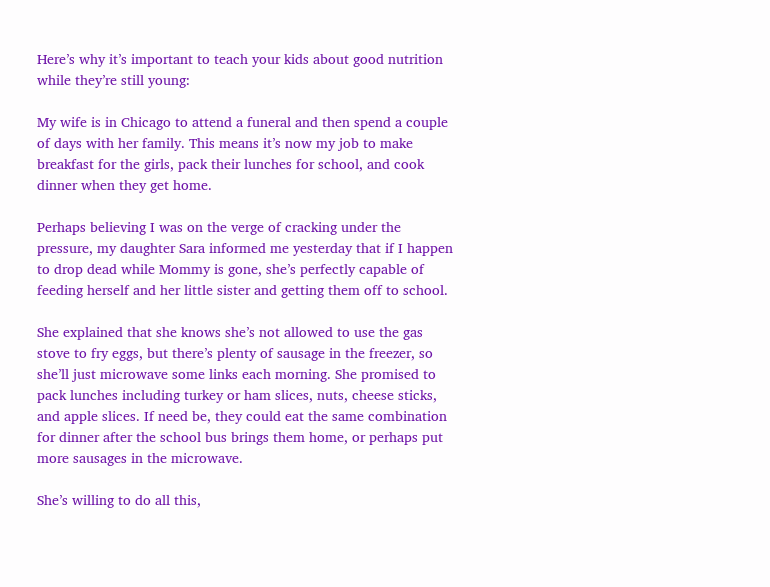Here’s why it’s important to teach your kids about good nutrition while they’re still young:

My wife is in Chicago to attend a funeral and then spend a couple of days with her family. This means it’s now my job to make breakfast for the girls, pack their lunches for school, and cook dinner when they get home.

Perhaps believing I was on the verge of cracking under the pressure, my daughter Sara informed me yesterday that if I happen to drop dead while Mommy is gone, she’s perfectly capable of feeding herself and her little sister and getting them off to school.

She explained that she knows she’s not allowed to use the gas stove to fry eggs, but there’s plenty of sausage in the freezer, so she’ll just microwave some links each morning. She promised to pack lunches including turkey or ham slices, nuts, cheese sticks, and apple slices. If need be, they could eat the same combination for dinner after the school bus brings them home, or perhaps put more sausages in the microwave.

She’s willing to do all this,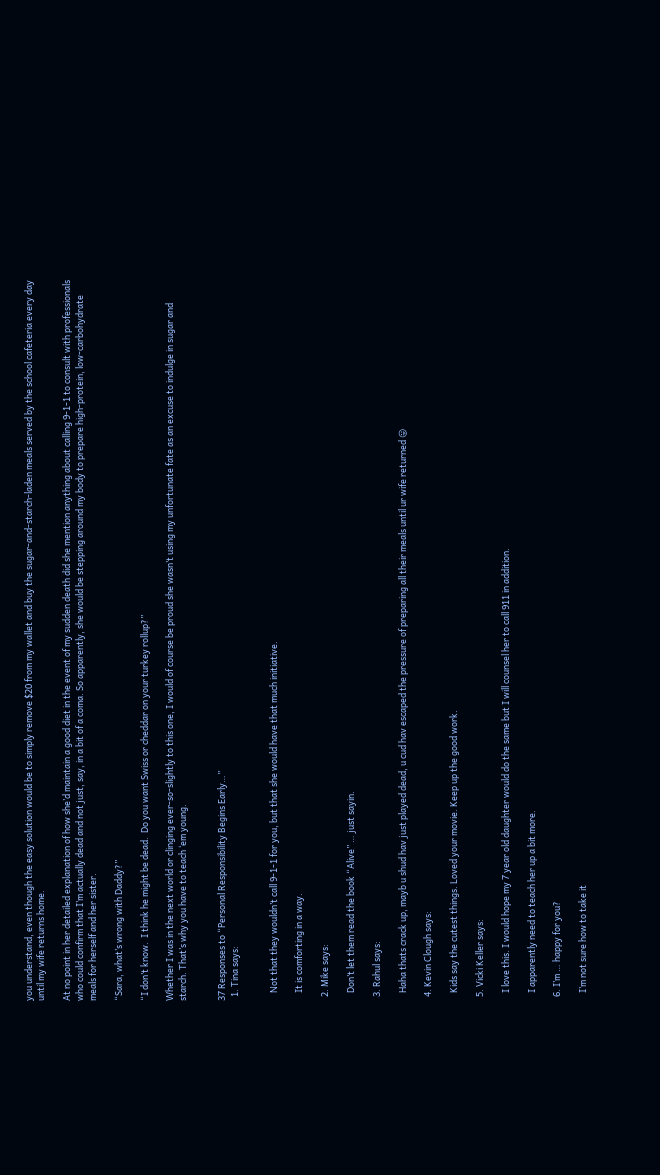you understand, even though the easy solution would be to simply remove $20 from my wallet and buy the sugar-and-starch-laden meals served by the school cafeteria every day until my wife returns home.

At no point in her detailed explanation of how she’d maintain a good diet in the event of my sudden death did she mention anything about calling 9-1-1 to consult with professionals who could confirm that I’m actually dead and not just, say, in a bit of a coma. So apparently, she would be stepping around my body to prepare high-protein, low-carbohydrate meals for herself and her sister.

“Sara, what’s wrong with Daddy?”

“I don’t know.  I think he might be dead.  Do you want Swiss or cheddar on your turkey rollup?”

Whether I was in the next world or clinging ever-so-slightly to this one, I would of course be proud she wasn’t using my unfortunate fate as an excuse to indulge in sugar and starch. That’s why you have to teach ‘em young.


37 Responses to “Personal Responsibility Begins Early…”
  1. Tina says:


    Not that they wouldn’t call 9-1-1 for you, but that she would have that much initiative.

    It is comforting in a way.

  2. Mike says:

    Don’t let them read the book “Alive” … just sayin.

  3. Rahul says:

    Haha thats crack up, mayb u shud hav just played dead, u cud hav escaped the pressure of preparing all their meals until ur wife returned 😛

  4. Kevin Clough says:

    Kids say the cutest things. Loved your movie. Keep up the good work.

  5. Vicki Keller says:

    I love this. I would hope my 7 year old daughter would do the same but I will counsel her to call 911 in addition.

    I apparently need to teach her up a bit more.

  6. I’m … happy for you?

    I’m not sure how to take it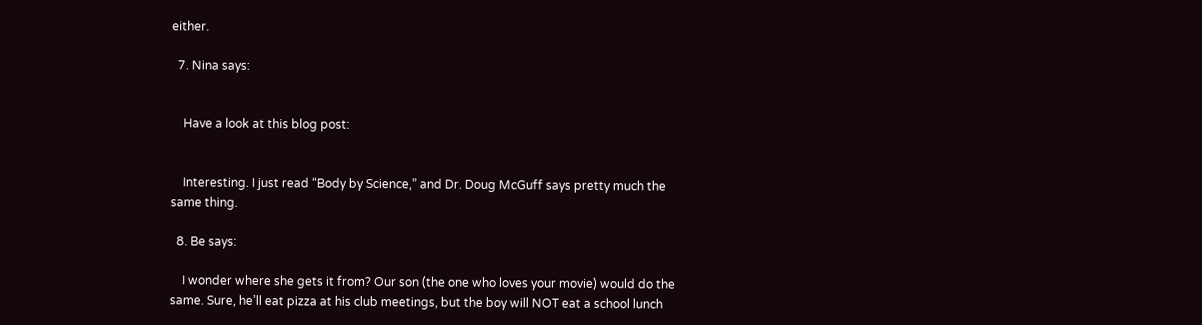either.

  7. Nina says:


    Have a look at this blog post:


    Interesting. I just read “Body by Science,” and Dr. Doug McGuff says pretty much the same thing.

  8. Be says:

    I wonder where she gets it from? Our son (the one who loves your movie) would do the same. Sure, he’ll eat pizza at his club meetings, but the boy will NOT eat a school lunch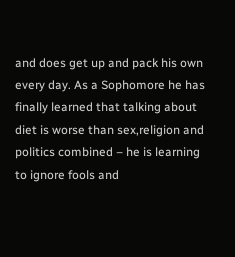and does get up and pack his own every day. As a Sophomore he has finally learned that talking about diet is worse than sex,religion and politics combined – he is learning to ignore fools and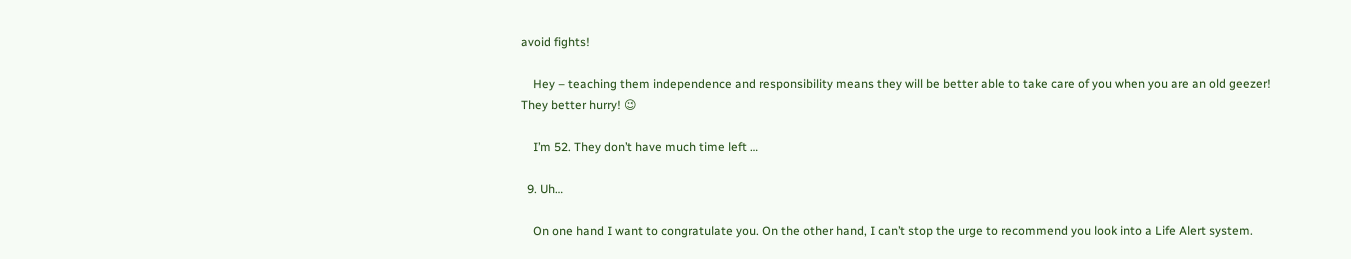avoid fights!

    Hey – teaching them independence and responsibility means they will be better able to take care of you when you are an old geezer! They better hurry! 😉

    I’m 52. They don’t have much time left …

  9. Uh…

    On one hand I want to congratulate you. On the other hand, I can’t stop the urge to recommend you look into a Life Alert system.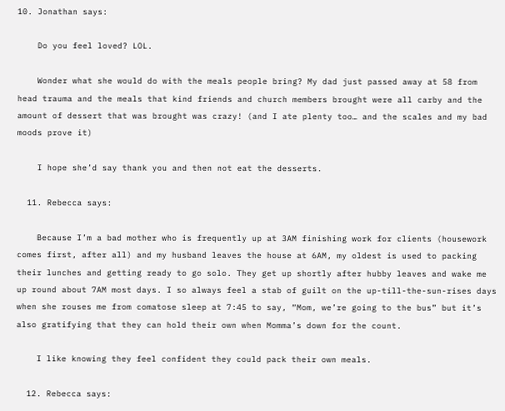10. Jonathan says:

    Do you feel loved? LOL.

    Wonder what she would do with the meals people bring? My dad just passed away at 58 from head trauma and the meals that kind friends and church members brought were all carby and the amount of dessert that was brought was crazy! (and I ate plenty too… and the scales and my bad moods prove it)

    I hope she’d say thank you and then not eat the desserts.

  11. Rebecca says:

    Because I’m a bad mother who is frequently up at 3AM finishing work for clients (housework comes first, after all) and my husband leaves the house at 6AM, my oldest is used to packing their lunches and getting ready to go solo. They get up shortly after hubby leaves and wake me up round about 7AM most days. I so always feel a stab of guilt on the up-till-the-sun-rises days when she rouses me from comatose sleep at 7:45 to say, “Mom, we’re going to the bus” but it’s also gratifying that they can hold their own when Momma’s down for the count.

    I like knowing they feel confident they could pack their own meals.

  12. Rebecca says: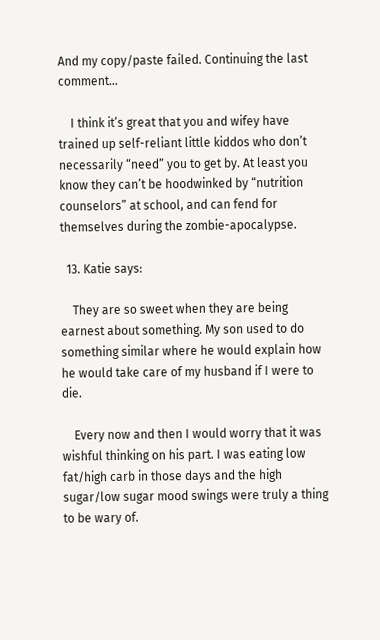And my copy/paste failed. Continuing the last comment…

    I think it’s great that you and wifey have trained up self-reliant little kiddos who don’t necessarily “need” you to get by. At least you know they can’t be hoodwinked by “nutrition counselors” at school, and can fend for themselves during the zombie-apocalypse.

  13. Katie says:

    They are so sweet when they are being earnest about something. My son used to do something similar where he would explain how he would take care of my husband if I were to die.

    Every now and then I would worry that it was wishful thinking on his part. I was eating low fat/high carb in those days and the high sugar/low sugar mood swings were truly a thing to be wary of.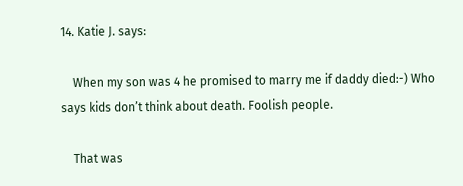14. Katie J. says:

    When my son was 4 he promised to marry me if daddy died:-) Who says kids don’t think about death. Foolish people.

    That was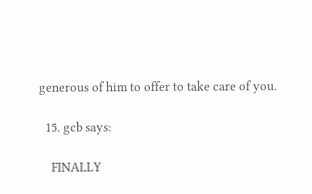generous of him to offer to take care of you.

  15. gcb says:

    FINALLY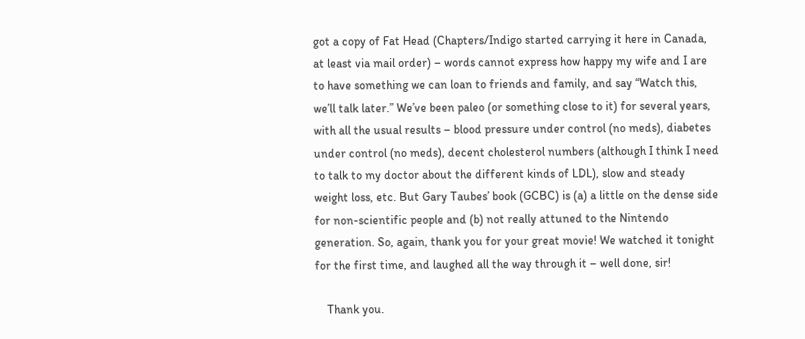got a copy of Fat Head (Chapters/Indigo started carrying it here in Canada, at least via mail order) – words cannot express how happy my wife and I are to have something we can loan to friends and family, and say “Watch this, we’ll talk later.” We’ve been paleo (or something close to it) for several years, with all the usual results – blood pressure under control (no meds), diabetes under control (no meds), decent cholesterol numbers (although I think I need to talk to my doctor about the different kinds of LDL), slow and steady weight loss, etc. But Gary Taubes’ book (GCBC) is (a) a little on the dense side for non-scientific people and (b) not really attuned to the Nintendo generation. So, again, thank you for your great movie! We watched it tonight for the first time, and laughed all the way through it – well done, sir!

    Thank you.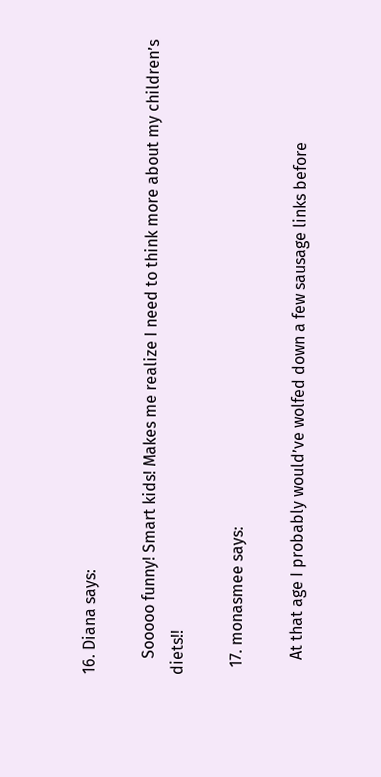16. Diana says:

    Sooooo funny! Smart kids! Makes me realize I need to think more about my children’s diets!!

  17. monasmee says:

    At that age I probably would’ve wolfed down a few sausage links before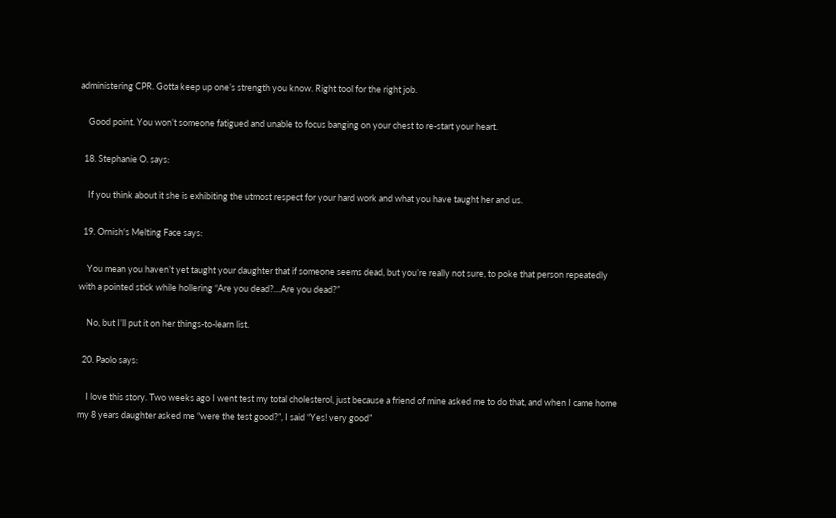administering CPR. Gotta keep up one’s strength you know. Right tool for the right job.

    Good point. You won’t someone fatigued and unable to focus banging on your chest to re-start your heart.

  18. Stephanie O. says:

    If you think about it she is exhibiting the utmost respect for your hard work and what you have taught her and us.

  19. Ornish's Melting Face says:

    You mean you haven’t yet taught your daughter that if someone seems dead, but you’re really not sure, to poke that person repeatedly with a pointed stick while hollering “Are you dead?…Are you dead?”

    No, but I’ll put it on her things-to-learn list.

  20. Paolo says:

    I love this story. Two weeks ago I went test my total cholesterol, just because a friend of mine asked me to do that, and when I came home my 8 years daughter asked me “were the test good?”, I said “Yes! very good”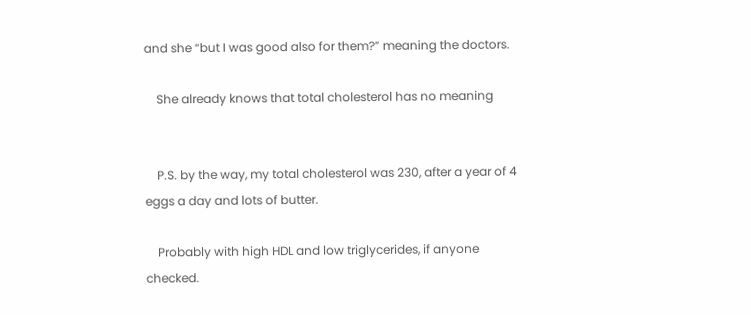and she “but I was good also for them?” meaning the doctors.

    She already knows that total cholesterol has no meaning


    P.S. by the way, my total cholesterol was 230, after a year of 4 eggs a day and lots of butter.

    Probably with high HDL and low triglycerides, if anyone checked.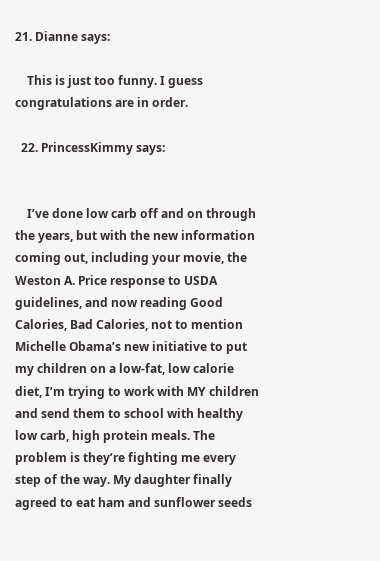21. Dianne says:

    This is just too funny. I guess congratulations are in order.

  22. PrincessKimmy says:


    I’ve done low carb off and on through the years, but with the new information coming out, including your movie, the Weston A. Price response to USDA guidelines, and now reading Good Calories, Bad Calories, not to mention Michelle Obama’s new initiative to put my children on a low-fat, low calorie diet, I’m trying to work with MY children and send them to school with healthy low carb, high protein meals. The problem is they’re fighting me every step of the way. My daughter finally agreed to eat ham and sunflower seeds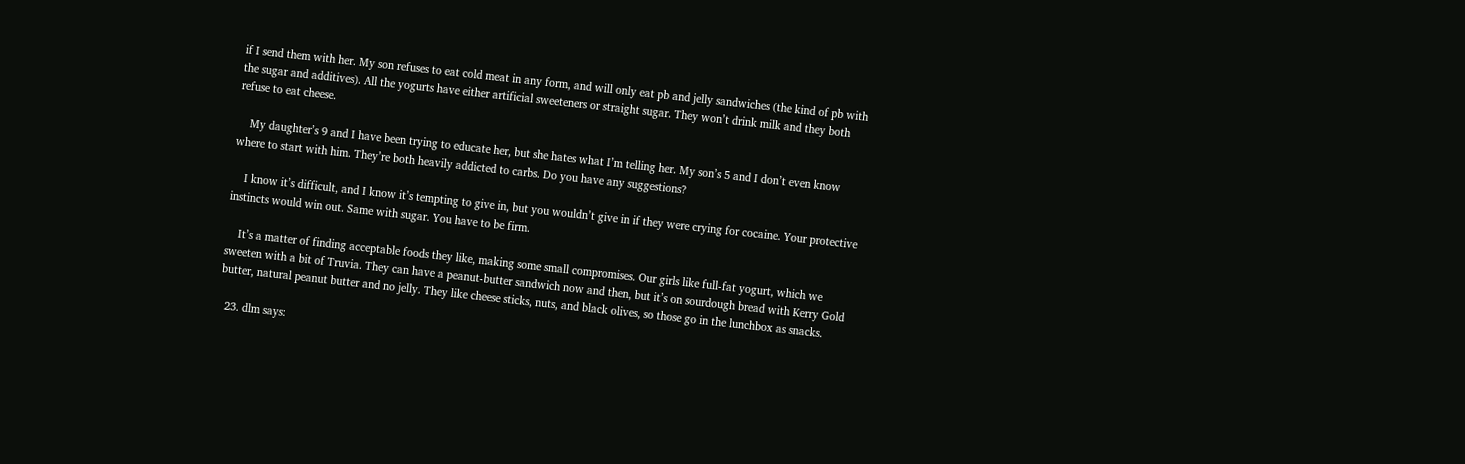if I send them with her. My son refuses to eat cold meat in any form, and will only eat pb and jelly sandwiches (the kind of pb with the sugar and additives). All the yogurts have either artificial sweeteners or straight sugar. They won’t drink milk and they both refuse to eat cheese.

    My daughter’s 9 and I have been trying to educate her, but she hates what I’m telling her. My son’s 5 and I don’t even know where to start with him. They’re both heavily addicted to carbs. Do you have any suggestions?

    I know it’s difficult, and I know it’s tempting to give in, but you wouldn’t give in if they were crying for cocaine. Your protective instincts would win out. Same with sugar. You have to be firm.

    It’s a matter of finding acceptable foods they like, making some small compromises. Our girls like full-fat yogurt, which we sweeten with a bit of Truvia. They can have a peanut-butter sandwich now and then, but it’s on sourdough bread with Kerry Gold butter, natural peanut butter and no jelly. They like cheese sticks, nuts, and black olives, so those go in the lunchbox as snacks.

  23. dlm says: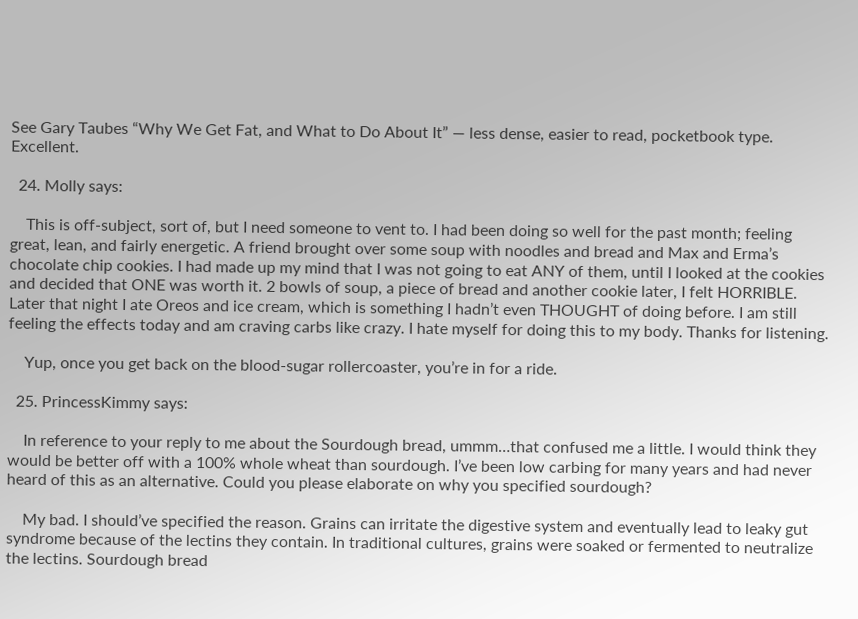See Gary Taubes “Why We Get Fat, and What to Do About It” — less dense, easier to read, pocketbook type. Excellent.

  24. Molly says:

    This is off-subject, sort of, but I need someone to vent to. I had been doing so well for the past month; feeling great, lean, and fairly energetic. A friend brought over some soup with noodles and bread and Max and Erma’s chocolate chip cookies. I had made up my mind that I was not going to eat ANY of them, until I looked at the cookies and decided that ONE was worth it. 2 bowls of soup, a piece of bread and another cookie later, I felt HORRIBLE. Later that night I ate Oreos and ice cream, which is something I hadn’t even THOUGHT of doing before. I am still feeling the effects today and am craving carbs like crazy. I hate myself for doing this to my body. Thanks for listening.

    Yup, once you get back on the blood-sugar rollercoaster, you’re in for a ride.

  25. PrincessKimmy says:

    In reference to your reply to me about the Sourdough bread, ummm…that confused me a little. I would think they would be better off with a 100% whole wheat than sourdough. I’ve been low carbing for many years and had never heard of this as an alternative. Could you please elaborate on why you specified sourdough?

    My bad. I should’ve specified the reason. Grains can irritate the digestive system and eventually lead to leaky gut syndrome because of the lectins they contain. In traditional cultures, grains were soaked or fermented to neutralize the lectins. Sourdough bread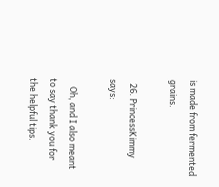is made from fermented grains.

  26. PrincessKimmy says:

    Oh, and I also meant to say thank you for the helpful tips.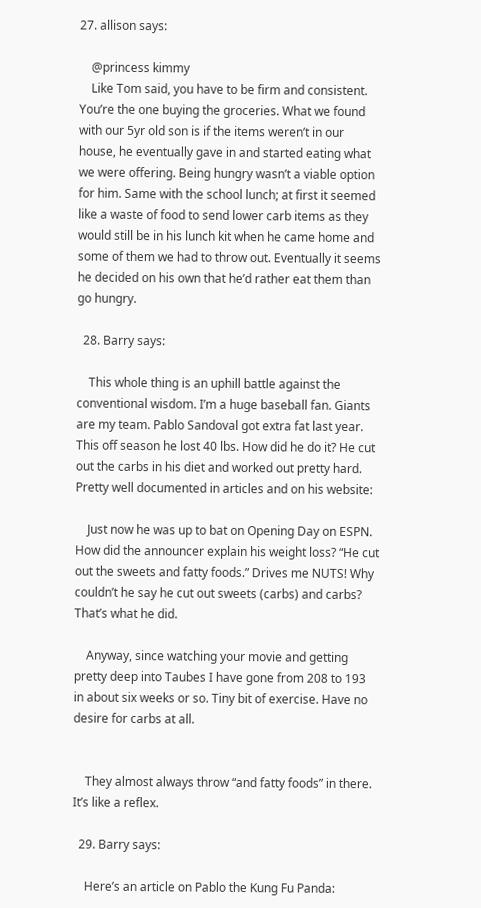27. allison says:

    @princess kimmy
    Like Tom said, you have to be firm and consistent. You’re the one buying the groceries. What we found with our 5yr old son is if the items weren’t in our house, he eventually gave in and started eating what we were offering. Being hungry wasn’t a viable option for him. Same with the school lunch; at first it seemed like a waste of food to send lower carb items as they would still be in his lunch kit when he came home and some of them we had to throw out. Eventually it seems he decided on his own that he’d rather eat them than go hungry.

  28. Barry says:

    This whole thing is an uphill battle against the conventional wisdom. I’m a huge baseball fan. Giants are my team. Pablo Sandoval got extra fat last year. This off season he lost 40 lbs. How did he do it? He cut out the carbs in his diet and worked out pretty hard. Pretty well documented in articles and on his website:

    Just now he was up to bat on Opening Day on ESPN. How did the announcer explain his weight loss? “He cut out the sweets and fatty foods.” Drives me NUTS! Why couldn’t he say he cut out sweets (carbs) and carbs? That’s what he did.

    Anyway, since watching your movie and getting pretty deep into Taubes I have gone from 208 to 193 in about six weeks or so. Tiny bit of exercise. Have no desire for carbs at all.


    They almost always throw “and fatty foods” in there. It’s like a reflex.

  29. Barry says:

    Here’s an article on Pablo the Kung Fu Panda: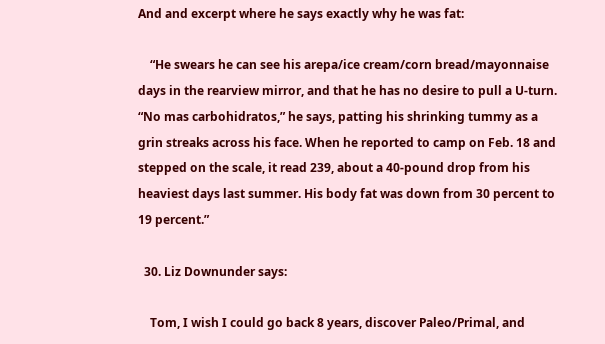And and excerpt where he says exactly why he was fat:

    “He swears he can see his arepa/ice cream/corn bread/mayonnaise days in the rearview mirror, and that he has no desire to pull a U-turn. “No mas carbohidratos,” he says, patting his shrinking tummy as a grin streaks across his face. When he reported to camp on Feb. 18 and stepped on the scale, it read 239, about a 40-pound drop from his heaviest days last summer. His body fat was down from 30 percent to 19 percent.”

  30. Liz Downunder says:

    Tom, I wish I could go back 8 years, discover Paleo/Primal, and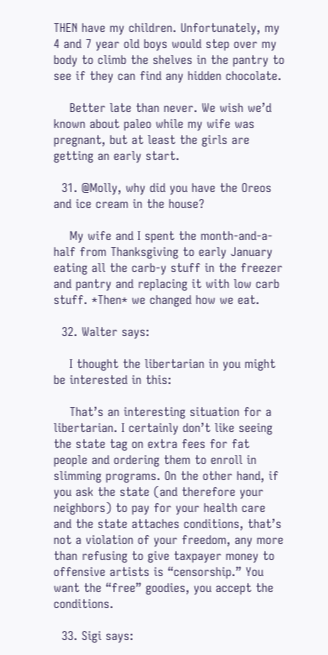THEN have my children. Unfortunately, my 4 and 7 year old boys would step over my body to climb the shelves in the pantry to see if they can find any hidden chocolate.

    Better late than never. We wish we’d known about paleo while my wife was pregnant, but at least the girls are getting an early start.

  31. @Molly, why did you have the Oreos and ice cream in the house?

    My wife and I spent the month-and-a-half from Thanksgiving to early January eating all the carb-y stuff in the freezer and pantry and replacing it with low carb stuff. *Then* we changed how we eat.

  32. Walter says:

    I thought the libertarian in you might be interested in this:

    That’s an interesting situation for a libertarian. I certainly don’t like seeing the state tag on extra fees for fat people and ordering them to enroll in slimming programs. On the other hand, if you ask the state (and therefore your neighbors) to pay for your health care and the state attaches conditions, that’s not a violation of your freedom, any more than refusing to give taxpayer money to offensive artists is “censorship.” You want the “free” goodies, you accept the conditions.

  33. Sigi says: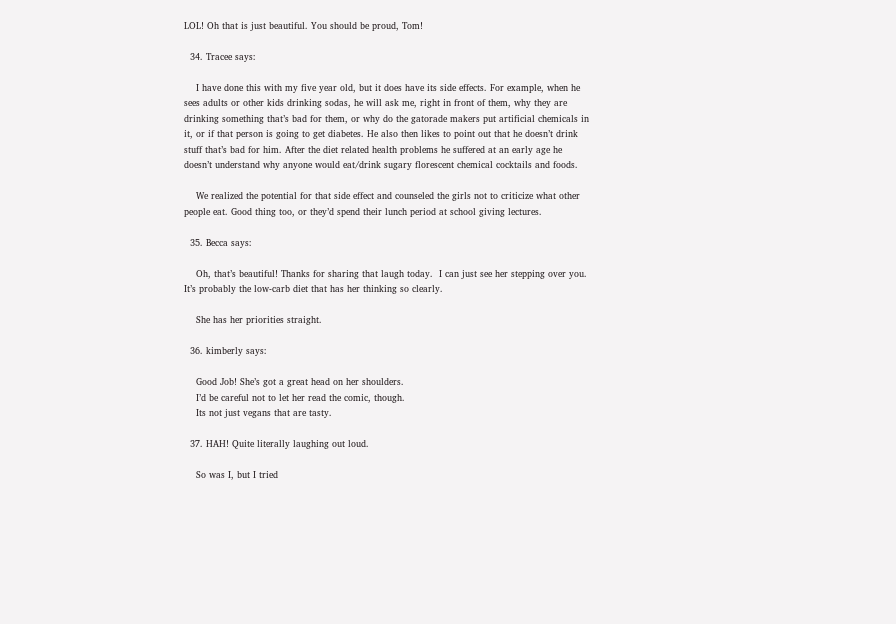LOL! Oh that is just beautiful. You should be proud, Tom!

  34. Tracee says:

    I have done this with my five year old, but it does have its side effects. For example, when he sees adults or other kids drinking sodas, he will ask me, right in front of them, why they are drinking something that’s bad for them, or why do the gatorade makers put artificial chemicals in it, or if that person is going to get diabetes. He also then likes to point out that he doesn’t drink stuff that’s bad for him. After the diet related health problems he suffered at an early age he doesn’t understand why anyone would eat/drink sugary florescent chemical cocktails and foods.

    We realized the potential for that side effect and counseled the girls not to criticize what other people eat. Good thing too, or they’d spend their lunch period at school giving lectures.

  35. Becca says:

    Oh, that’s beautiful! Thanks for sharing that laugh today.  I can just see her stepping over you. It’s probably the low-carb diet that has her thinking so clearly.

    She has her priorities straight.

  36. kimberly says:

    Good Job! She’s got a great head on her shoulders.
    I’d be careful not to let her read the comic, though.
    Its not just vegans that are tasty.

  37. HAH! Quite literally laughing out loud.

    So was I, but I tried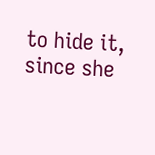to hide it, since she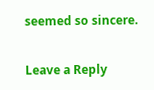seemed so sincere.

Leave a Reply